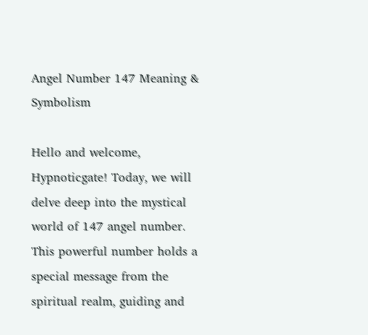Angel Number 147 Meaning & Symbolism

Hello and welcome, Hypnoticgate! Today, we will delve deep into the mystical world of 147 angel number. This powerful number holds a special message from the spiritual realm, guiding and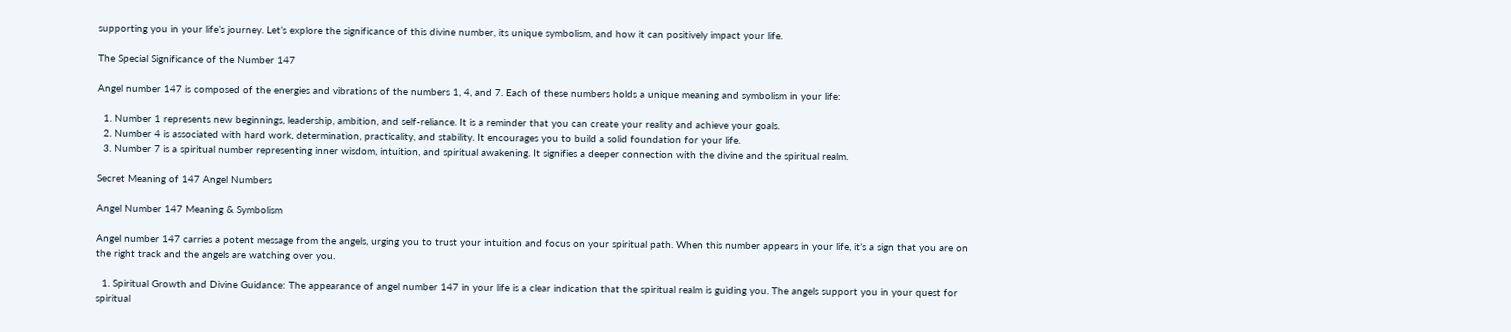supporting you in your life’s journey. Let’s explore the significance of this divine number, its unique symbolism, and how it can positively impact your life.

The Special Significance of the Number 147

Angel number 147 is composed of the energies and vibrations of the numbers 1, 4, and 7. Each of these numbers holds a unique meaning and symbolism in your life:

  1. Number 1 represents new beginnings, leadership, ambition, and self-reliance. It is a reminder that you can create your reality and achieve your goals.
  2. Number 4 is associated with hard work, determination, practicality, and stability. It encourages you to build a solid foundation for your life.
  3. Number 7 is a spiritual number representing inner wisdom, intuition, and spiritual awakening. It signifies a deeper connection with the divine and the spiritual realm.

Secret Meaning of 147 Angel Numbers

Angel Number 147 Meaning & Symbolism

Angel number 147 carries a potent message from the angels, urging you to trust your intuition and focus on your spiritual path. When this number appears in your life, it’s a sign that you are on the right track and the angels are watching over you.

  1. Spiritual Growth and Divine Guidance: The appearance of angel number 147 in your life is a clear indication that the spiritual realm is guiding you. The angels support you in your quest for spiritual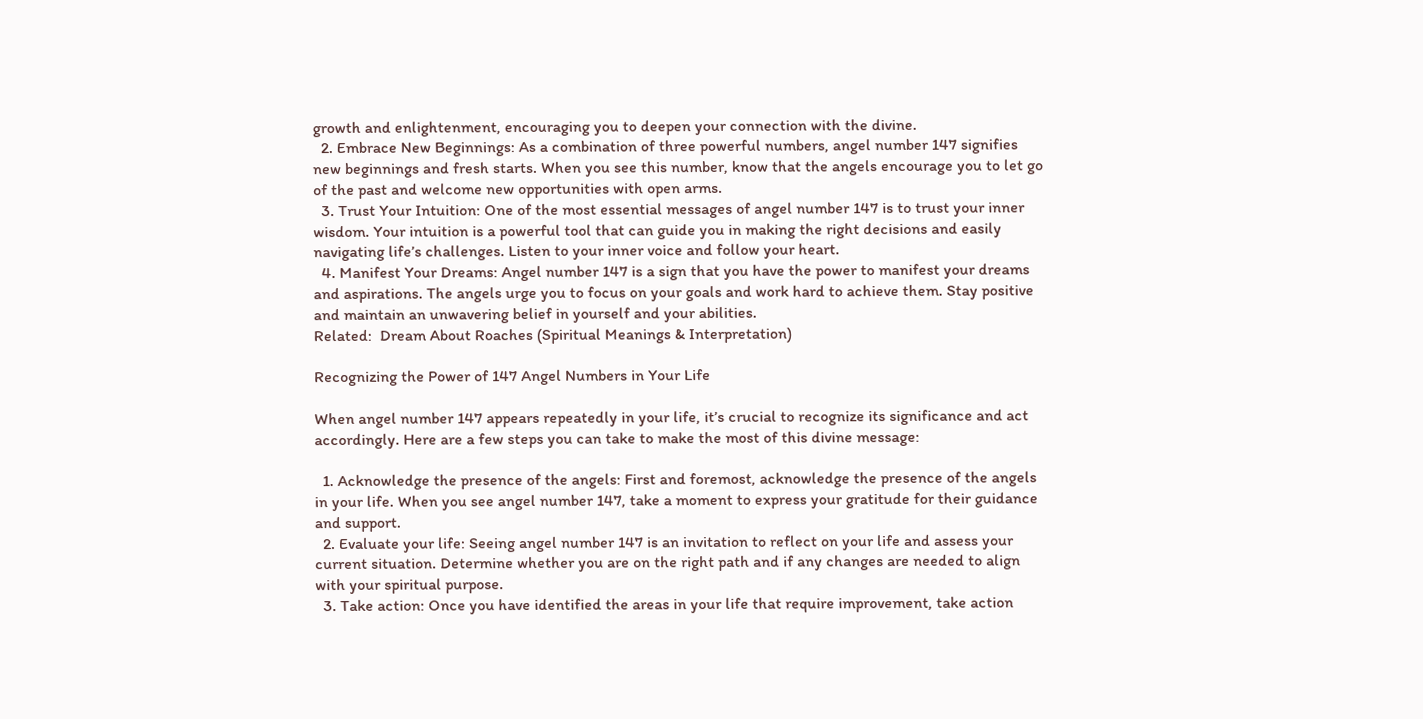growth and enlightenment, encouraging you to deepen your connection with the divine.
  2. Embrace New Beginnings: As a combination of three powerful numbers, angel number 147 signifies new beginnings and fresh starts. When you see this number, know that the angels encourage you to let go of the past and welcome new opportunities with open arms.
  3. Trust Your Intuition: One of the most essential messages of angel number 147 is to trust your inner wisdom. Your intuition is a powerful tool that can guide you in making the right decisions and easily navigating life’s challenges. Listen to your inner voice and follow your heart.
  4. Manifest Your Dreams: Angel number 147 is a sign that you have the power to manifest your dreams and aspirations. The angels urge you to focus on your goals and work hard to achieve them. Stay positive and maintain an unwavering belief in yourself and your abilities.
Related:  Dream About Roaches (Spiritual Meanings & Interpretation)

Recognizing the Power of 147 Angel Numbers in Your Life

When angel number 147 appears repeatedly in your life, it’s crucial to recognize its significance and act accordingly. Here are a few steps you can take to make the most of this divine message:

  1. Acknowledge the presence of the angels: First and foremost, acknowledge the presence of the angels in your life. When you see angel number 147, take a moment to express your gratitude for their guidance and support.
  2. Evaluate your life: Seeing angel number 147 is an invitation to reflect on your life and assess your current situation. Determine whether you are on the right path and if any changes are needed to align with your spiritual purpose.
  3. Take action: Once you have identified the areas in your life that require improvement, take action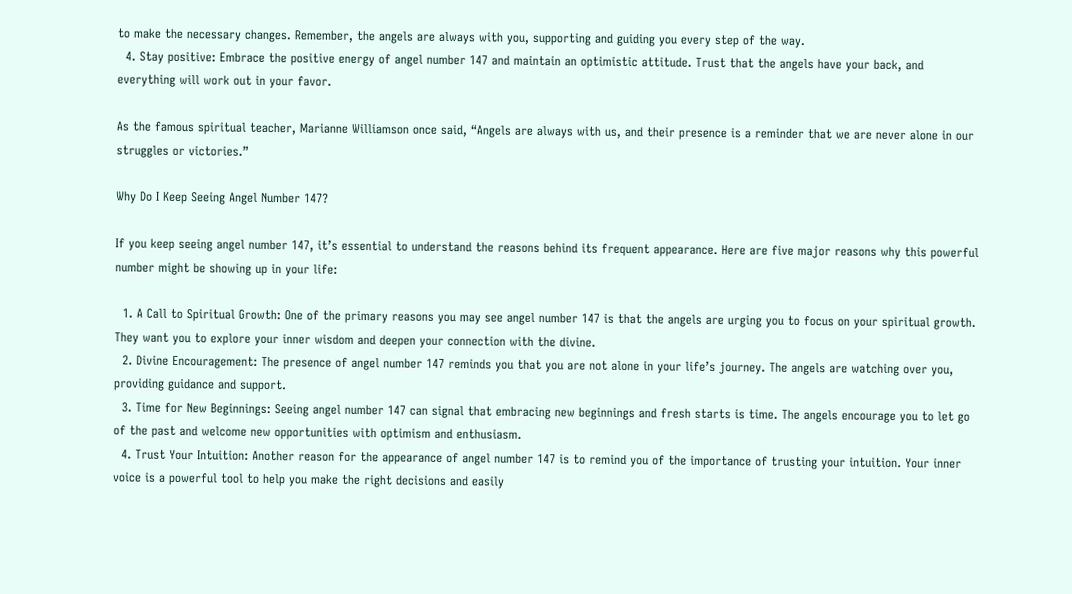to make the necessary changes. Remember, the angels are always with you, supporting and guiding you every step of the way.
  4. Stay positive: Embrace the positive energy of angel number 147 and maintain an optimistic attitude. Trust that the angels have your back, and everything will work out in your favor.

As the famous spiritual teacher, Marianne Williamson once said, “Angels are always with us, and their presence is a reminder that we are never alone in our struggles or victories.”

Why Do I Keep Seeing Angel Number 147?

If you keep seeing angel number 147, it’s essential to understand the reasons behind its frequent appearance. Here are five major reasons why this powerful number might be showing up in your life:

  1. A Call to Spiritual Growth: One of the primary reasons you may see angel number 147 is that the angels are urging you to focus on your spiritual growth. They want you to explore your inner wisdom and deepen your connection with the divine.
  2. Divine Encouragement: The presence of angel number 147 reminds you that you are not alone in your life’s journey. The angels are watching over you, providing guidance and support.
  3. Time for New Beginnings: Seeing angel number 147 can signal that embracing new beginnings and fresh starts is time. The angels encourage you to let go of the past and welcome new opportunities with optimism and enthusiasm.
  4. Trust Your Intuition: Another reason for the appearance of angel number 147 is to remind you of the importance of trusting your intuition. Your inner voice is a powerful tool to help you make the right decisions and easily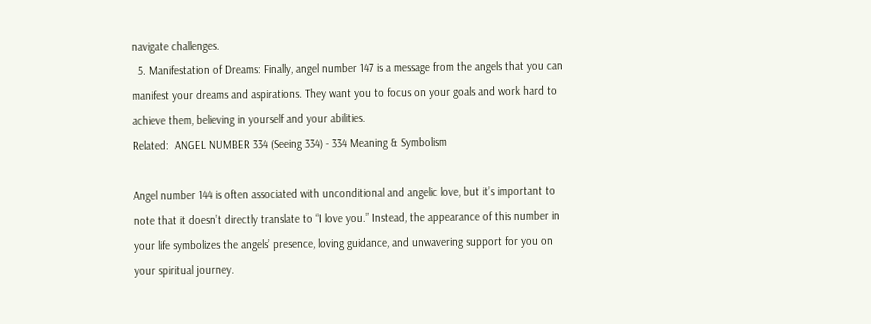navigate challenges.
  5. Manifestation of Dreams: Finally, angel number 147 is a message from the angels that you can manifest your dreams and aspirations. They want you to focus on your goals and work hard to achieve them, believing in yourself and your abilities.
Related:  ANGEL NUMBER 334 (Seeing 334) - 334 Meaning & Symbolism

Angel number 144 is often associated with unconditional and angelic love, but it’s important to note that it doesn’t directly translate to “I love you.” Instead, the appearance of this number in your life symbolizes the angels’ presence, loving guidance, and unwavering support for you on your spiritual journey.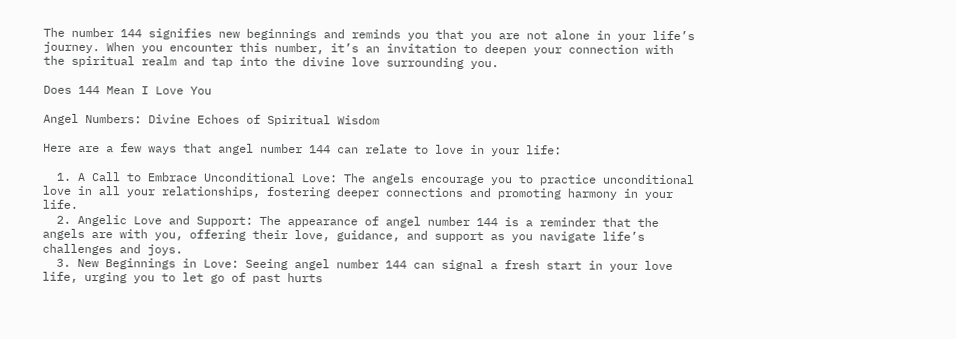The number 144 signifies new beginnings and reminds you that you are not alone in your life’s journey. When you encounter this number, it’s an invitation to deepen your connection with the spiritual realm and tap into the divine love surrounding you.

Does 144 Mean I Love You

Angel Numbers: Divine Echoes of Spiritual Wisdom

Here are a few ways that angel number 144 can relate to love in your life:

  1. A Call to Embrace Unconditional Love: The angels encourage you to practice unconditional love in all your relationships, fostering deeper connections and promoting harmony in your life.
  2. Angelic Love and Support: The appearance of angel number 144 is a reminder that the angels are with you, offering their love, guidance, and support as you navigate life’s challenges and joys.
  3. New Beginnings in Love: Seeing angel number 144 can signal a fresh start in your love life, urging you to let go of past hurts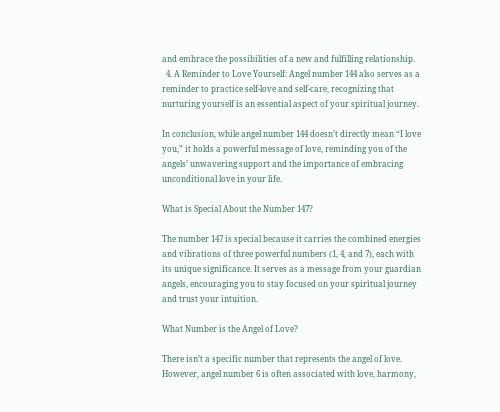and embrace the possibilities of a new and fulfilling relationship.
  4. A Reminder to Love Yourself: Angel number 144 also serves as a reminder to practice self-love and self-care, recognizing that nurturing yourself is an essential aspect of your spiritual journey.

In conclusion, while angel number 144 doesn’t directly mean “I love you,” it holds a powerful message of love, reminding you of the angels’ unwavering support and the importance of embracing unconditional love in your life.

What is Special About the Number 147?

The number 147 is special because it carries the combined energies and vibrations of three powerful numbers (1, 4, and 7), each with its unique significance. It serves as a message from your guardian angels, encouraging you to stay focused on your spiritual journey and trust your intuition.

What Number is the Angel of Love?

There isn’t a specific number that represents the angel of love. However, angel number 6 is often associated with love, harmony,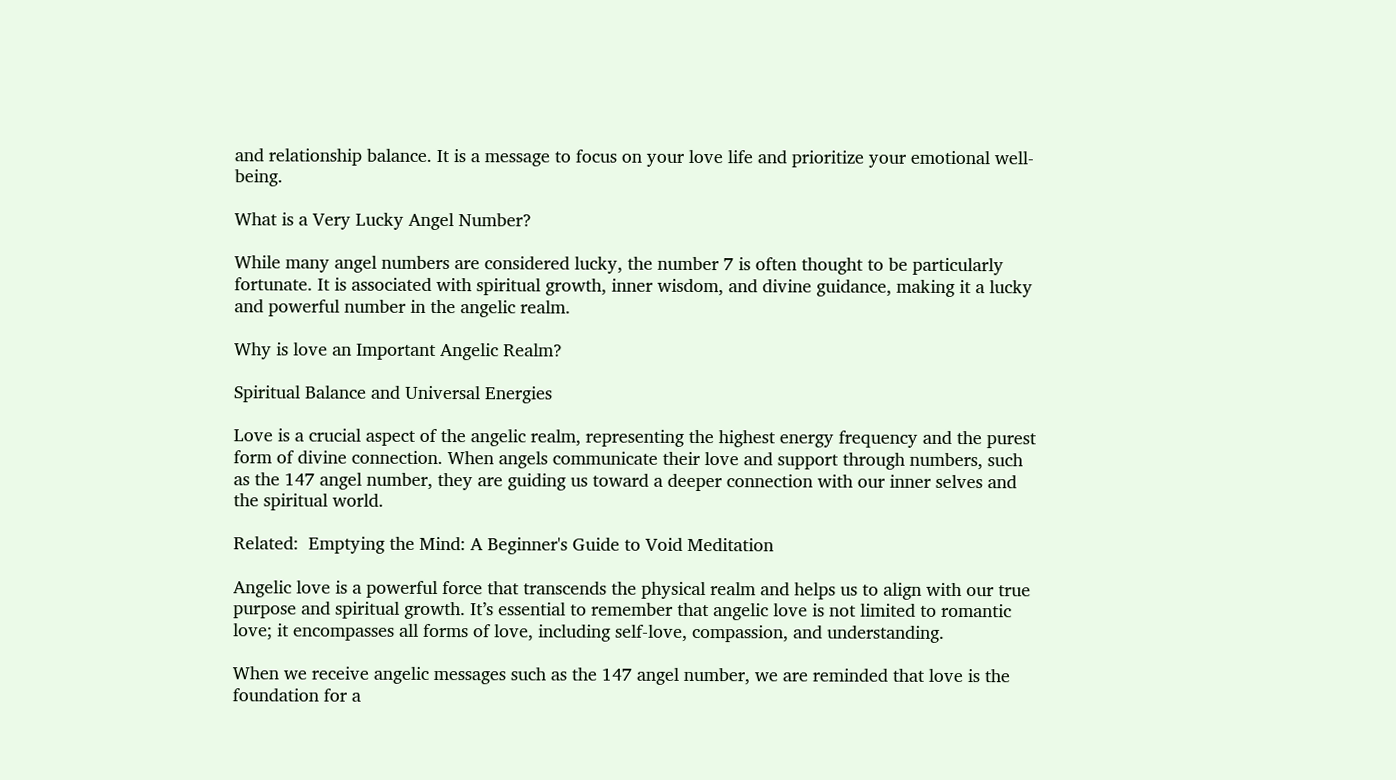and relationship balance. It is a message to focus on your love life and prioritize your emotional well-being.

What is a Very Lucky Angel Number?

While many angel numbers are considered lucky, the number 7 is often thought to be particularly fortunate. It is associated with spiritual growth, inner wisdom, and divine guidance, making it a lucky and powerful number in the angelic realm.

Why is love an Important Angelic Realm?

Spiritual Balance and Universal Energies

Love is a crucial aspect of the angelic realm, representing the highest energy frequency and the purest form of divine connection. When angels communicate their love and support through numbers, such as the 147 angel number, they are guiding us toward a deeper connection with our inner selves and the spiritual world.

Related:  Emptying the Mind: A Beginner's Guide to Void Meditation

Angelic love is a powerful force that transcends the physical realm and helps us to align with our true purpose and spiritual growth. It’s essential to remember that angelic love is not limited to romantic love; it encompasses all forms of love, including self-love, compassion, and understanding.

When we receive angelic messages such as the 147 angel number, we are reminded that love is the foundation for a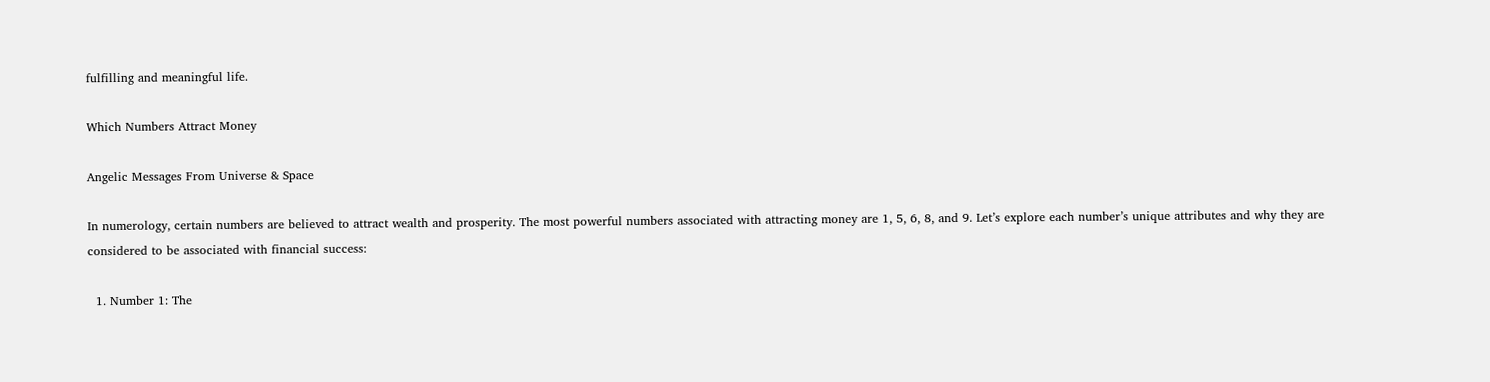fulfilling and meaningful life.

Which Numbers Attract Money

Angelic Messages From Universe & Space

In numerology, certain numbers are believed to attract wealth and prosperity. The most powerful numbers associated with attracting money are 1, 5, 6, 8, and 9. Let’s explore each number’s unique attributes and why they are considered to be associated with financial success:

  1. Number 1: The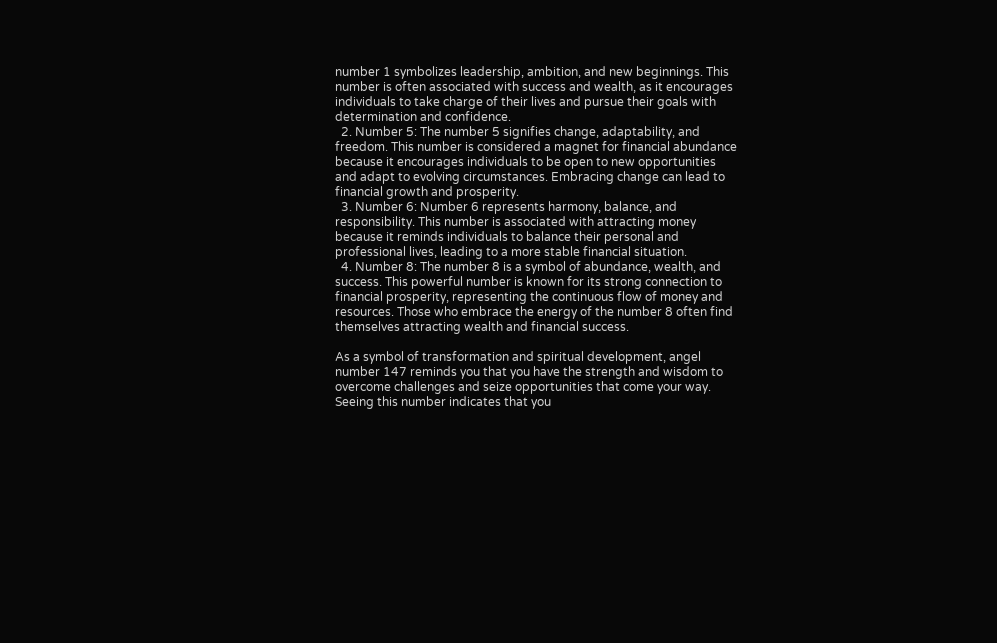number 1 symbolizes leadership, ambition, and new beginnings. This number is often associated with success and wealth, as it encourages individuals to take charge of their lives and pursue their goals with determination and confidence.
  2. Number 5: The number 5 signifies change, adaptability, and freedom. This number is considered a magnet for financial abundance because it encourages individuals to be open to new opportunities and adapt to evolving circumstances. Embracing change can lead to financial growth and prosperity.
  3. Number 6: Number 6 represents harmony, balance, and responsibility. This number is associated with attracting money because it reminds individuals to balance their personal and professional lives, leading to a more stable financial situation.
  4. Number 8: The number 8 is a symbol of abundance, wealth, and success. This powerful number is known for its strong connection to financial prosperity, representing the continuous flow of money and resources. Those who embrace the energy of the number 8 often find themselves attracting wealth and financial success.

As a symbol of transformation and spiritual development, angel number 147 reminds you that you have the strength and wisdom to overcome challenges and seize opportunities that come your way. Seeing this number indicates that you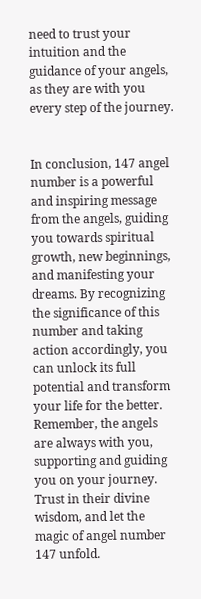need to trust your intuition and the guidance of your angels, as they are with you every step of the journey.


In conclusion, 147 angel number is a powerful and inspiring message from the angels, guiding you towards spiritual growth, new beginnings, and manifesting your dreams. By recognizing the significance of this number and taking action accordingly, you can unlock its full potential and transform your life for the better. Remember, the angels are always with you, supporting and guiding you on your journey. Trust in their divine wisdom, and let the magic of angel number 147 unfold.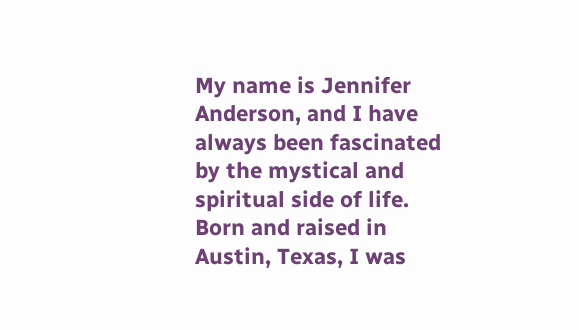My name is Jennifer Anderson, and I have always been fascinated by the mystical and spiritual side of life. Born and raised in Austin, Texas, I was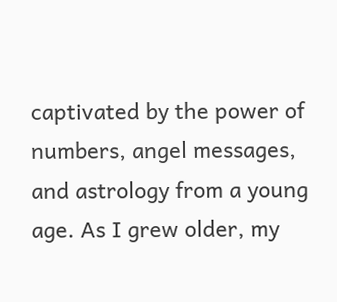captivated by the power of numbers, angel messages, and astrology from a young age. As I grew older, my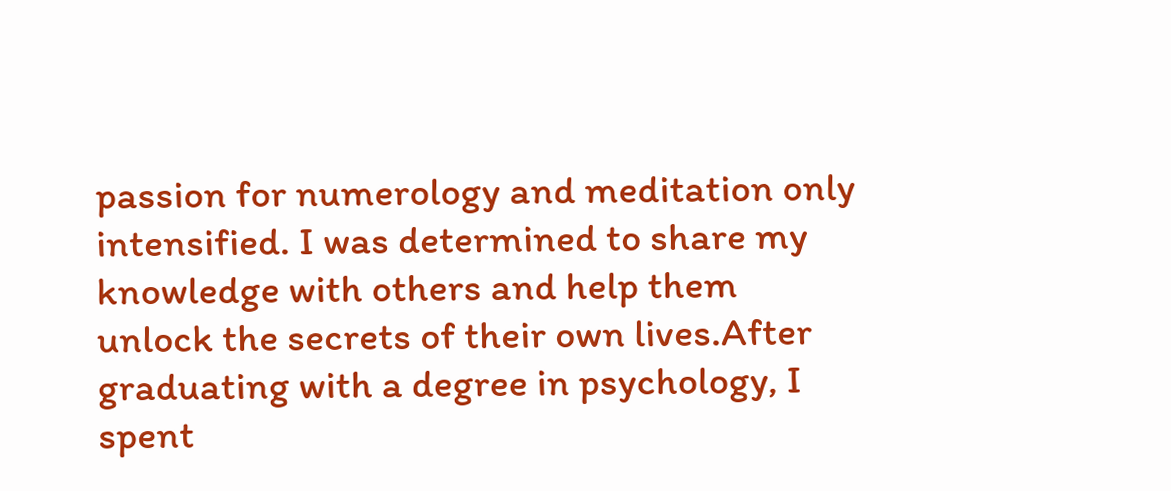passion for numerology and meditation only intensified. I was determined to share my knowledge with others and help them unlock the secrets of their own lives.After graduating with a degree in psychology, I spent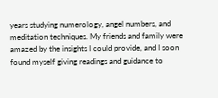years studying numerology, angel numbers, and meditation techniques. My friends and family were amazed by the insights I could provide, and I soon found myself giving readings and guidance to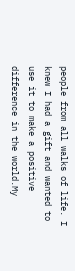people from all walks of life. I knew I had a gift and wanted to use it to make a positive difference in the world.My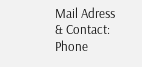Mail Adress & Contact: Phone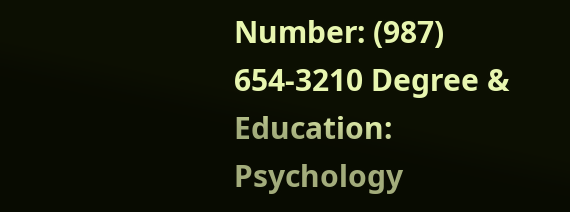Number: (987) 654-3210 Degree & Education: Psychology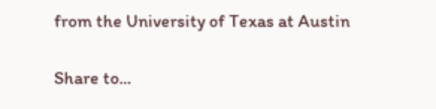from the University of Texas at Austin

Share to...